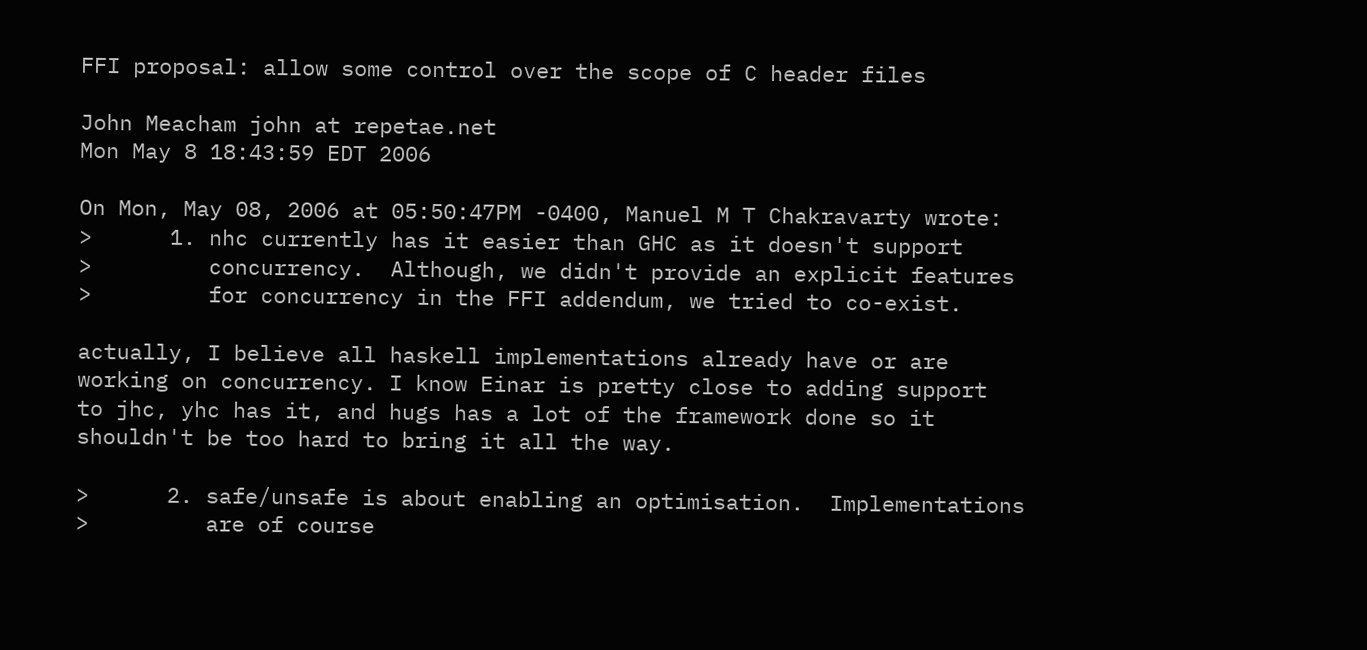FFI proposal: allow some control over the scope of C header files

John Meacham john at repetae.net
Mon May 8 18:43:59 EDT 2006

On Mon, May 08, 2006 at 05:50:47PM -0400, Manuel M T Chakravarty wrote:
>      1. nhc currently has it easier than GHC as it doesn't support
>         concurrency.  Although, we didn't provide an explicit features
>         for concurrency in the FFI addendum, we tried to co-exist.

actually, I believe all haskell implementations already have or are
working on concurrency. I know Einar is pretty close to adding support
to jhc, yhc has it, and hugs has a lot of the framework done so it
shouldn't be too hard to bring it all the way.

>      2. safe/unsafe is about enabling an optimisation.  Implementations
>         are of course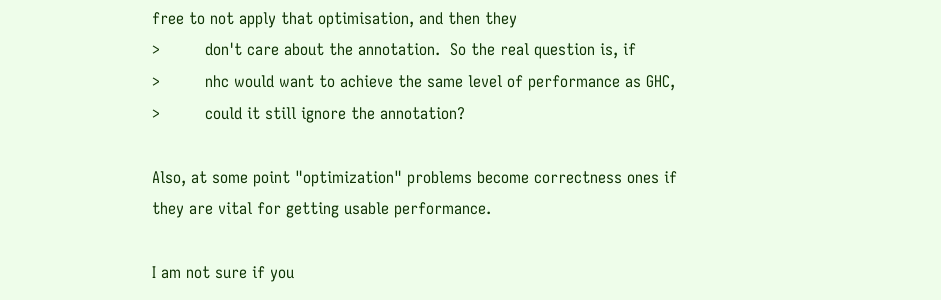free to not apply that optimisation, and then they
>         don't care about the annotation.  So the real question is, if
>         nhc would want to achieve the same level of performance as GHC,
>         could it still ignore the annotation?

Also, at some point "optimization" problems become correctness ones if
they are vital for getting usable performance.

I am not sure if you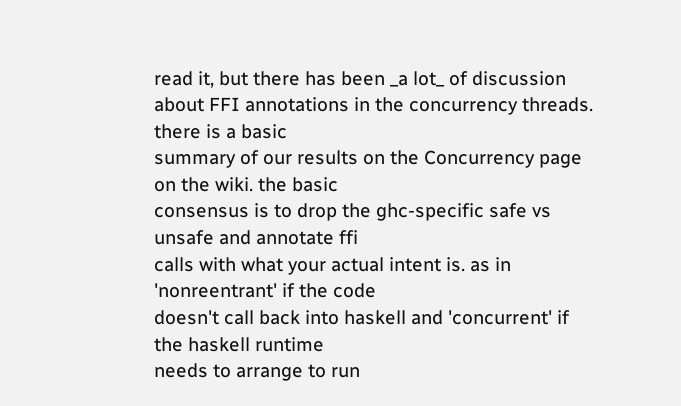read it, but there has been _a lot_ of discussion
about FFI annotations in the concurrency threads. there is a basic
summary of our results on the Concurrency page on the wiki. the basic
consensus is to drop the ghc-specific safe vs unsafe and annotate ffi
calls with what your actual intent is. as in 'nonreentrant' if the code
doesn't call back into haskell and 'concurrent' if the haskell runtime
needs to arrange to run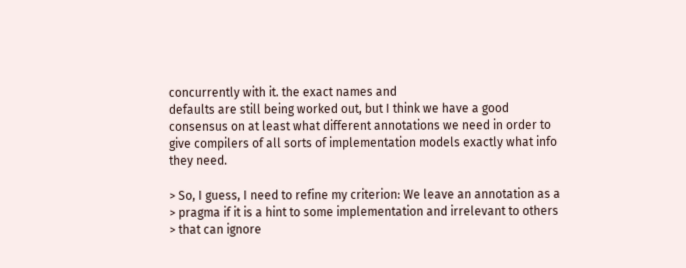concurrently with it. the exact names and
defaults are still being worked out, but I think we have a good
consensus on at least what different annotations we need in order to
give compilers of all sorts of implementation models exactly what info
they need.

> So, I guess, I need to refine my criterion: We leave an annotation as a
> pragma if it is a hint to some implementation and irrelevant to others
> that can ignore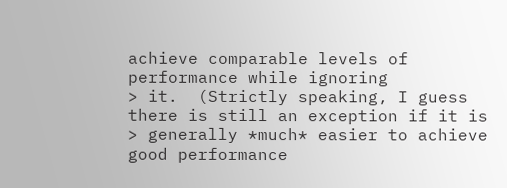achieve comparable levels of performance while ignoring
> it.  (Strictly speaking, I guess there is still an exception if it is
> generally *much* easier to achieve good performance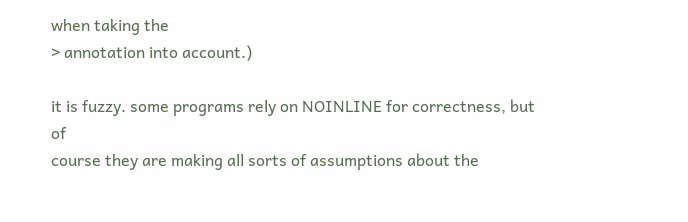when taking the
> annotation into account.)

it is fuzzy. some programs rely on NOINLINE for correctness, but of
course they are making all sorts of assumptions about the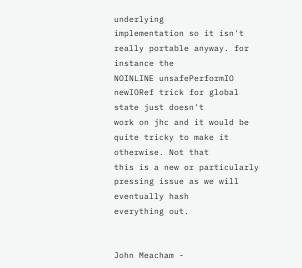underlying
implementation so it isn't really portable anyway. for instance the
NOINLINE unsafePerformIO newIORef trick for global state just doesn't
work on jhc and it would be quite tricky to make it otherwise. Not that
this is a new or particularly pressing issue as we will eventually hash
everything out.


John Meacham -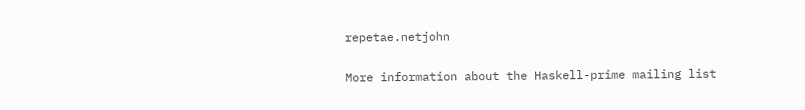repetae.netjohn

More information about the Haskell-prime mailing list